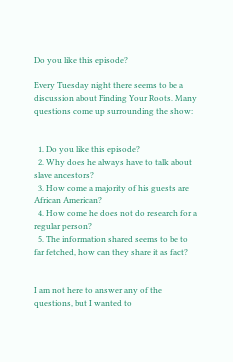Do you like this episode?

Every Tuesday night there seems to be a discussion about Finding Your Roots. Many questions come up surrounding the show:


  1. Do you like this episode?
  2. Why does he always have to talk about slave ancestors?
  3. How come a majority of his guests are African American?
  4. How come he does not do research for a regular person?
  5. The information shared seems to be to far fetched, how can they share it as fact?


I am not here to answer any of the questions, but I wanted to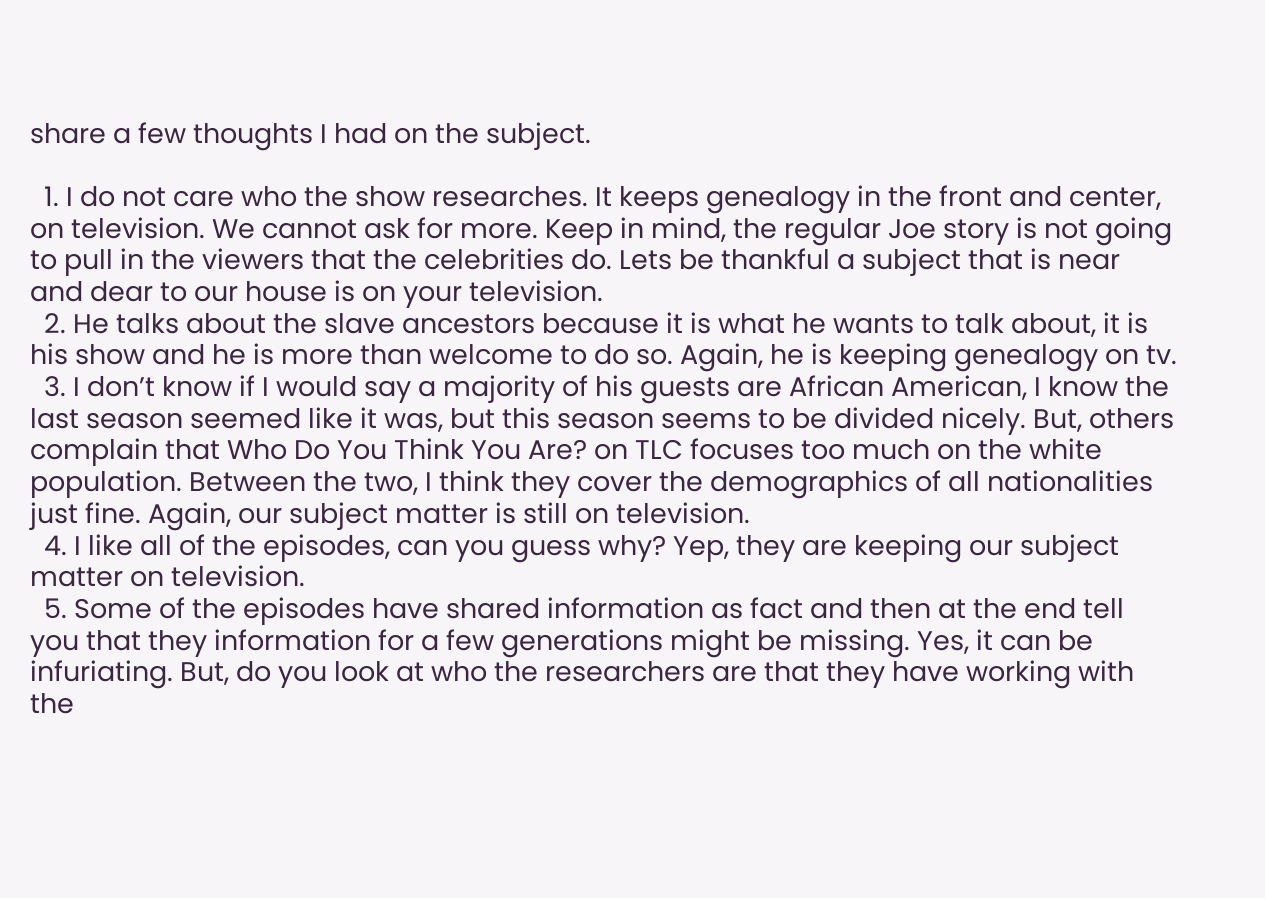share a few thoughts I had on the subject.

  1. I do not care who the show researches. It keeps genealogy in the front and center, on television. We cannot ask for more. Keep in mind, the regular Joe story is not going to pull in the viewers that the celebrities do. Lets be thankful a subject that is near and dear to our house is on your television.
  2. He talks about the slave ancestors because it is what he wants to talk about, it is his show and he is more than welcome to do so. Again, he is keeping genealogy on tv.
  3. I don’t know if I would say a majority of his guests are African American, I know the last season seemed like it was, but this season seems to be divided nicely. But, others complain that Who Do You Think You Are? on TLC focuses too much on the white population. Between the two, I think they cover the demographics of all nationalities just fine. Again, our subject matter is still on television.
  4. I like all of the episodes, can you guess why? Yep, they are keeping our subject matter on television.
  5. Some of the episodes have shared information as fact and then at the end tell you that they information for a few generations might be missing. Yes, it can be infuriating. But, do you look at who the researchers are that they have working with the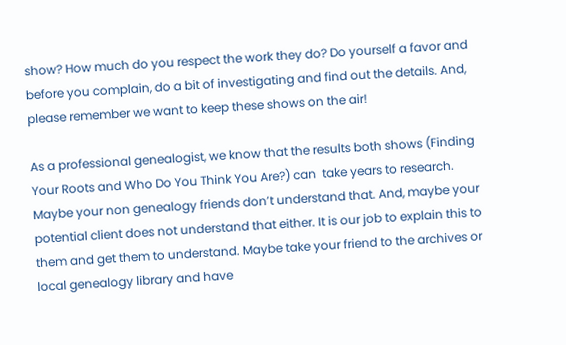show? How much do you respect the work they do? Do yourself a favor and before you complain, do a bit of investigating and find out the details. And, please remember we want to keep these shows on the air!

As a professional genealogist, we know that the results both shows (Finding Your Roots and Who Do You Think You Are?) can  take years to research. Maybe your non genealogy friends don’t understand that. And, maybe your potential client does not understand that either. It is our job to explain this to them and get them to understand. Maybe take your friend to the archives or local genealogy library and have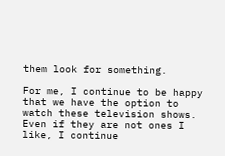them look for something.

For me, I continue to be happy that we have the option to watch these television shows. Even if they are not ones I like, I continue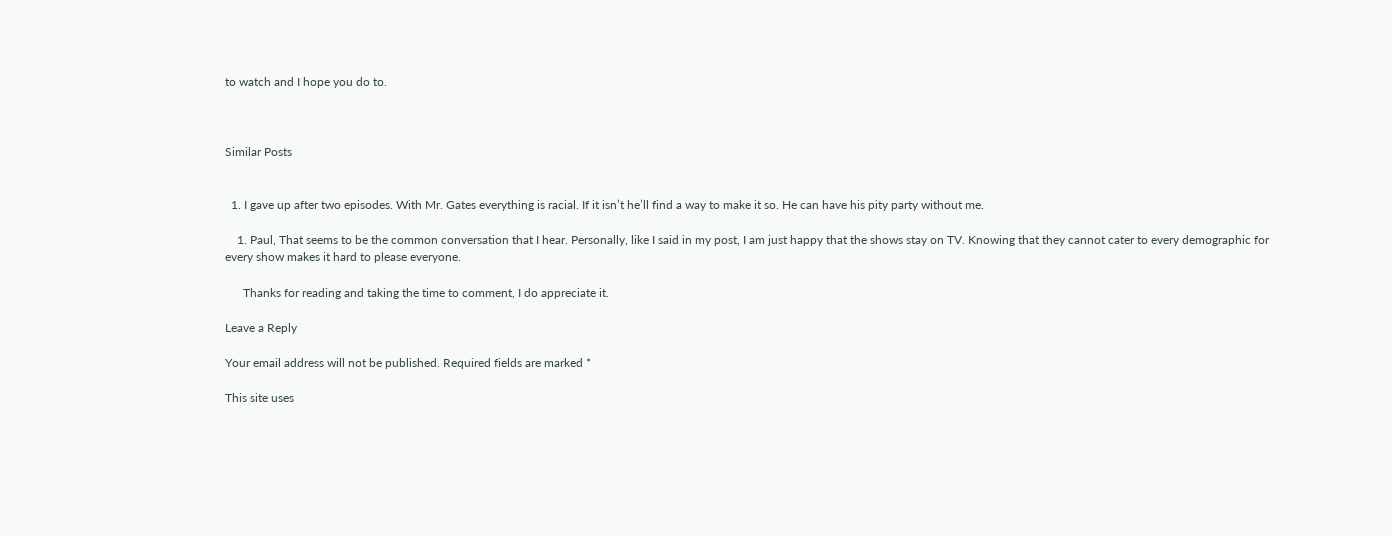to watch and I hope you do to.



Similar Posts


  1. I gave up after two episodes. With Mr. Gates everything is racial. If it isn’t he’ll find a way to make it so. He can have his pity party without me.

    1. Paul, That seems to be the common conversation that I hear. Personally, like I said in my post, I am just happy that the shows stay on TV. Knowing that they cannot cater to every demographic for every show makes it hard to please everyone.

      Thanks for reading and taking the time to comment, I do appreciate it.

Leave a Reply

Your email address will not be published. Required fields are marked *

This site uses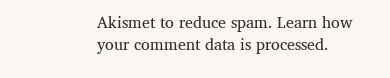Akismet to reduce spam. Learn how your comment data is processed.